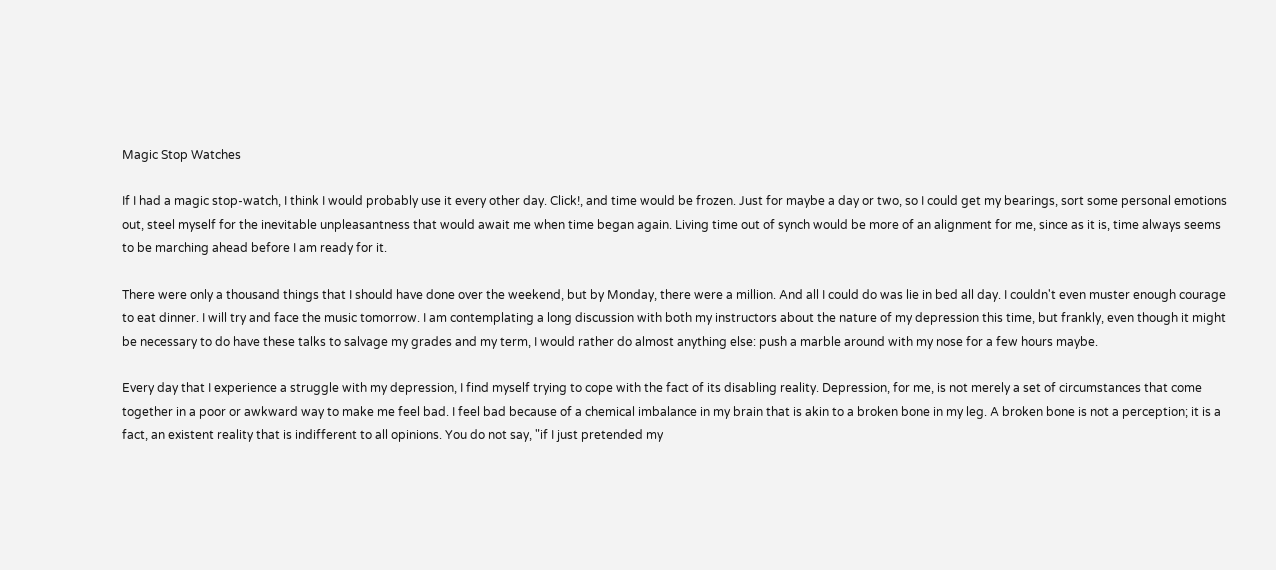Magic Stop Watches

If I had a magic stop-watch, I think I would probably use it every other day. Click!, and time would be frozen. Just for maybe a day or two, so I could get my bearings, sort some personal emotions out, steel myself for the inevitable unpleasantness that would await me when time began again. Living time out of synch would be more of an alignment for me, since as it is, time always seems to be marching ahead before I am ready for it.

There were only a thousand things that I should have done over the weekend, but by Monday, there were a million. And all I could do was lie in bed all day. I couldn't even muster enough courage to eat dinner. I will try and face the music tomorrow. I am contemplating a long discussion with both my instructors about the nature of my depression this time, but frankly, even though it might be necessary to do have these talks to salvage my grades and my term, I would rather do almost anything else: push a marble around with my nose for a few hours maybe.

Every day that I experience a struggle with my depression, I find myself trying to cope with the fact of its disabling reality. Depression, for me, is not merely a set of circumstances that come together in a poor or awkward way to make me feel bad. I feel bad because of a chemical imbalance in my brain that is akin to a broken bone in my leg. A broken bone is not a perception; it is a fact, an existent reality that is indifferent to all opinions. You do not say, "if I just pretended my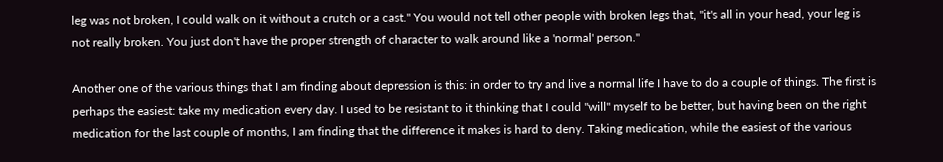leg was not broken, I could walk on it without a crutch or a cast." You would not tell other people with broken legs that, "it's all in your head, your leg is not really broken. You just don't have the proper strength of character to walk around like a 'normal' person."

Another one of the various things that I am finding about depression is this: in order to try and live a normal life I have to do a couple of things. The first is perhaps the easiest: take my medication every day. I used to be resistant to it thinking that I could "will" myself to be better, but having been on the right medication for the last couple of months, I am finding that the difference it makes is hard to deny. Taking medication, while the easiest of the various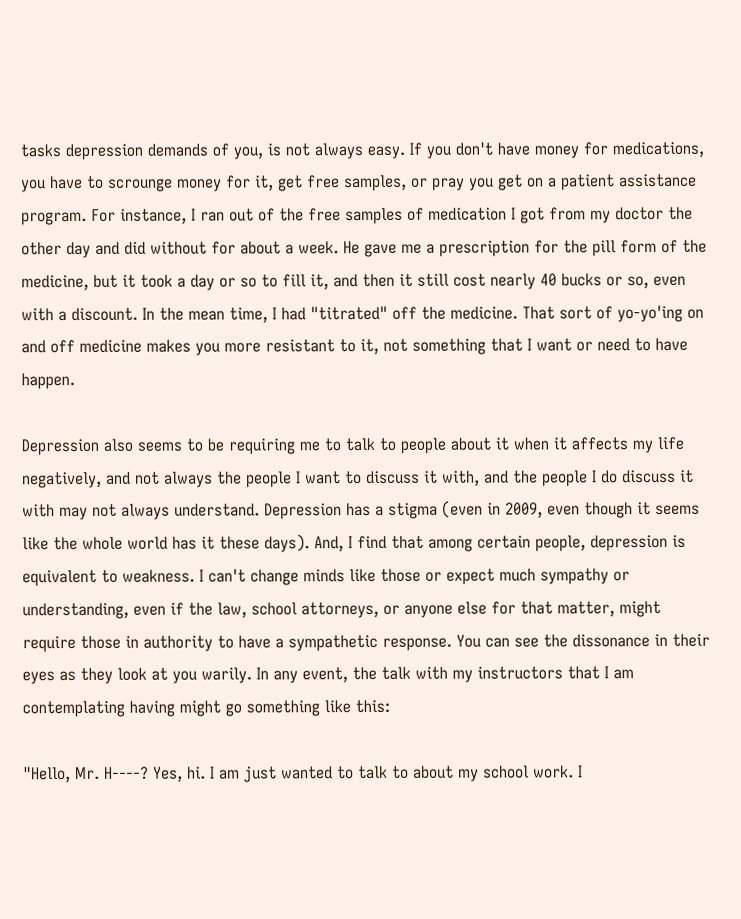tasks depression demands of you, is not always easy. If you don't have money for medications, you have to scrounge money for it, get free samples, or pray you get on a patient assistance program. For instance, I ran out of the free samples of medication I got from my doctor the other day and did without for about a week. He gave me a prescription for the pill form of the medicine, but it took a day or so to fill it, and then it still cost nearly 40 bucks or so, even with a discount. In the mean time, I had "titrated" off the medicine. That sort of yo-yo'ing on and off medicine makes you more resistant to it, not something that I want or need to have happen.

Depression also seems to be requiring me to talk to people about it when it affects my life negatively, and not always the people I want to discuss it with, and the people I do discuss it with may not always understand. Depression has a stigma (even in 2009, even though it seems like the whole world has it these days). And, I find that among certain people, depression is equivalent to weakness. I can't change minds like those or expect much sympathy or understanding, even if the law, school attorneys, or anyone else for that matter, might require those in authority to have a sympathetic response. You can see the dissonance in their eyes as they look at you warily. In any event, the talk with my instructors that I am contemplating having might go something like this:

"Hello, Mr. H----? Yes, hi. I am just wanted to talk to about my school work. I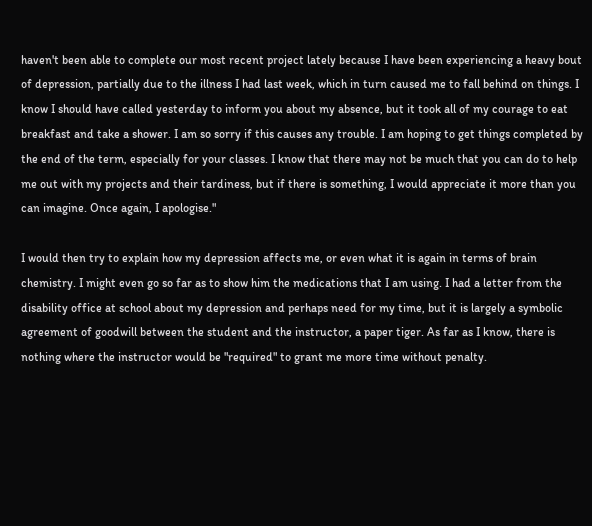haven't been able to complete our most recent project lately because I have been experiencing a heavy bout of depression, partially due to the illness I had last week, which in turn caused me to fall behind on things. I know I should have called yesterday to inform you about my absence, but it took all of my courage to eat breakfast and take a shower. I am so sorry if this causes any trouble. I am hoping to get things completed by the end of the term, especially for your classes. I know that there may not be much that you can do to help me out with my projects and their tardiness, but if there is something, I would appreciate it more than you can imagine. Once again, I apologise."

I would then try to explain how my depression affects me, or even what it is again in terms of brain chemistry. I might even go so far as to show him the medications that I am using. I had a letter from the disability office at school about my depression and perhaps need for my time, but it is largely a symbolic agreement of goodwill between the student and the instructor, a paper tiger. As far as I know, there is nothing where the instructor would be "required" to grant me more time without penalty.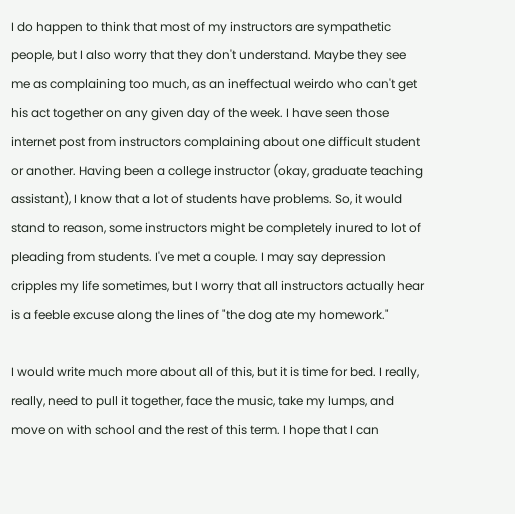I do happen to think that most of my instructors are sympathetic people, but I also worry that they don't understand. Maybe they see me as complaining too much, as an ineffectual weirdo who can't get his act together on any given day of the week. I have seen those internet post from instructors complaining about one difficult student or another. Having been a college instructor (okay, graduate teaching assistant), I know that a lot of students have problems. So, it would stand to reason, some instructors might be completely inured to lot of pleading from students. I've met a couple. I may say depression cripples my life sometimes, but I worry that all instructors actually hear is a feeble excuse along the lines of "the dog ate my homework."

I would write much more about all of this, but it is time for bed. I really, really, need to pull it together, face the music, take my lumps, and move on with school and the rest of this term. I hope that I can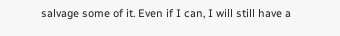salvage some of it. Even if I can, I will still have a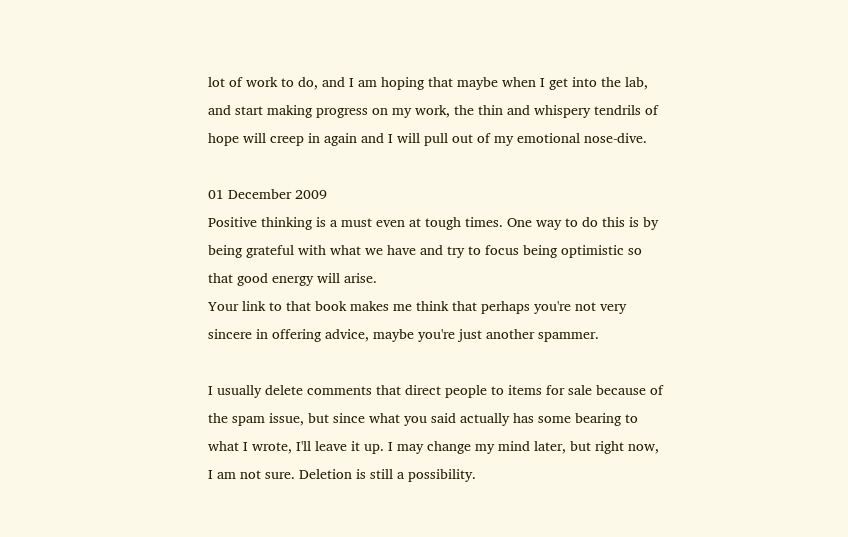lot of work to do, and I am hoping that maybe when I get into the lab, and start making progress on my work, the thin and whispery tendrils of hope will creep in again and I will pull out of my emotional nose-dive.

01 December 2009
Positive thinking is a must even at tough times. One way to do this is by being grateful with what we have and try to focus being optimistic so that good energy will arise.
Your link to that book makes me think that perhaps you're not very sincere in offering advice, maybe you're just another spammer.

I usually delete comments that direct people to items for sale because of the spam issue, but since what you said actually has some bearing to what I wrote, I'll leave it up. I may change my mind later, but right now, I am not sure. Deletion is still a possibility.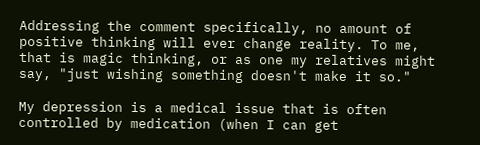Addressing the comment specifically, no amount of positive thinking will ever change reality. To me, that is magic thinking, or as one my relatives might say, "just wishing something doesn't make it so."

My depression is a medical issue that is often controlled by medication (when I can get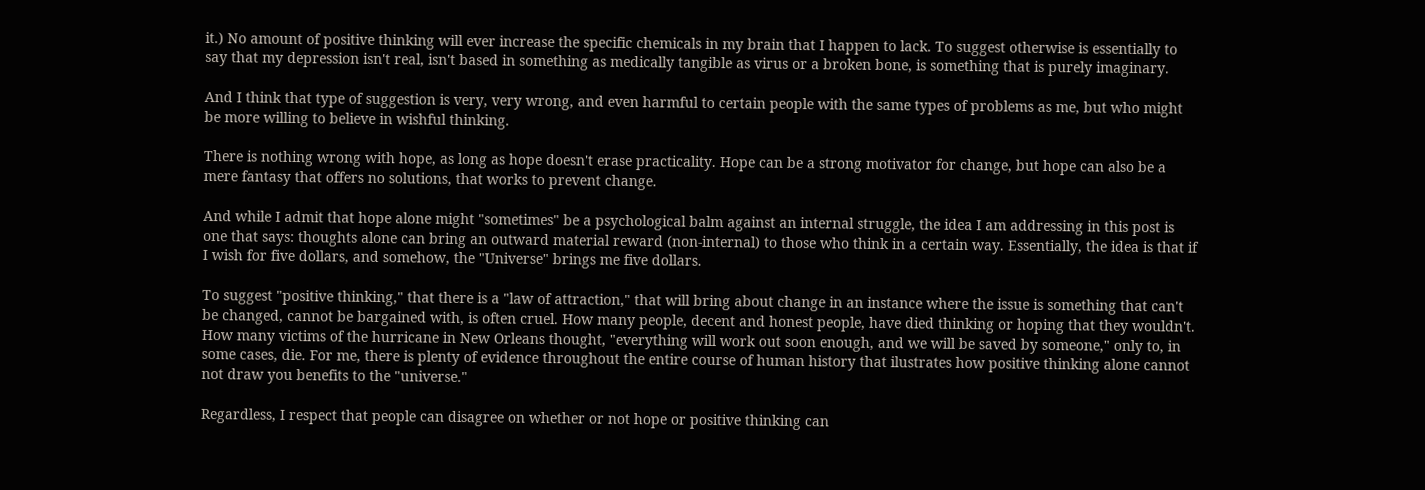it.) No amount of positive thinking will ever increase the specific chemicals in my brain that I happen to lack. To suggest otherwise is essentially to say that my depression isn't real, isn't based in something as medically tangible as virus or a broken bone, is something that is purely imaginary.

And I think that type of suggestion is very, very wrong, and even harmful to certain people with the same types of problems as me, but who might be more willing to believe in wishful thinking.

There is nothing wrong with hope, as long as hope doesn't erase practicality. Hope can be a strong motivator for change, but hope can also be a mere fantasy that offers no solutions, that works to prevent change.

And while I admit that hope alone might "sometimes" be a psychological balm against an internal struggle, the idea I am addressing in this post is one that says: thoughts alone can bring an outward material reward (non-internal) to those who think in a certain way. Essentially, the idea is that if I wish for five dollars, and somehow, the "Universe" brings me five dollars.

To suggest "positive thinking," that there is a "law of attraction," that will bring about change in an instance where the issue is something that can't be changed, cannot be bargained with, is often cruel. How many people, decent and honest people, have died thinking or hoping that they wouldn't. How many victims of the hurricane in New Orleans thought, "everything will work out soon enough, and we will be saved by someone," only to, in some cases, die. For me, there is plenty of evidence throughout the entire course of human history that ilustrates how positive thinking alone cannot not draw you benefits to the "universe."

Regardless, I respect that people can disagree on whether or not hope or positive thinking can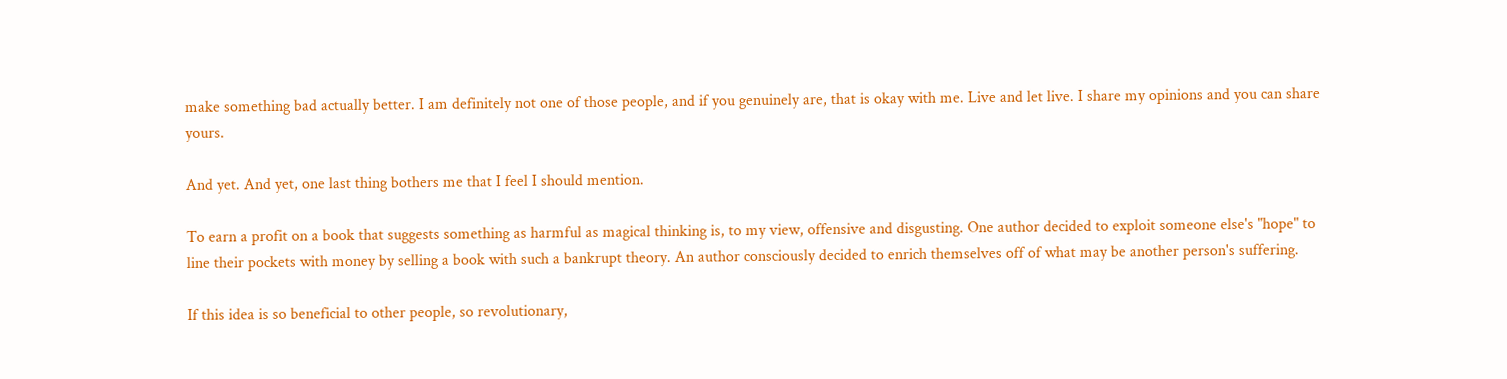make something bad actually better. I am definitely not one of those people, and if you genuinely are, that is okay with me. Live and let live. I share my opinions and you can share yours.

And yet. And yet, one last thing bothers me that I feel I should mention.

To earn a profit on a book that suggests something as harmful as magical thinking is, to my view, offensive and disgusting. One author decided to exploit someone else's "hope" to line their pockets with money by selling a book with such a bankrupt theory. An author consciously decided to enrich themselves off of what may be another person's suffering.

If this idea is so beneficial to other people, so revolutionary,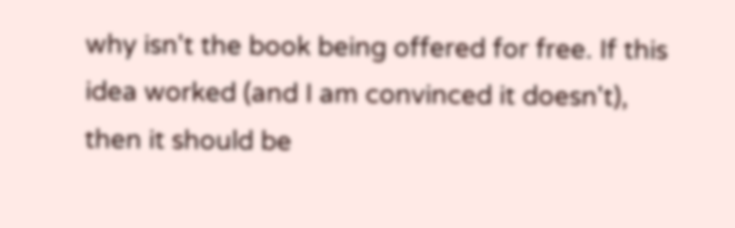why isn't the book being offered for free. If this idea worked (and I am convinced it doesn't), then it should be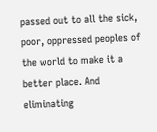passed out to all the sick, poor, oppressed peoples of the world to make it a better place. And eliminating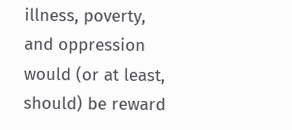illness, poverty, and oppression would (or at least, should) be reward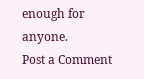enough for anyone.
Post a Comment